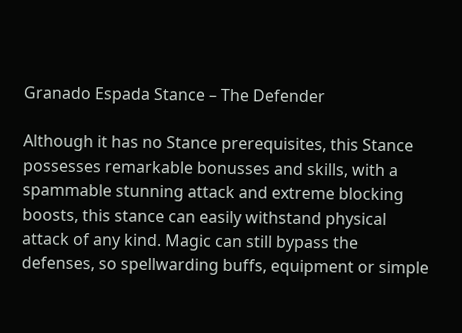Granado Espada Stance – The Defender

Although it has no Stance prerequisites, this Stance possesses remarkable bonusses and skills, with a spammable stunning attack and extreme blocking boosts, this stance can easily withstand physical attack of any kind. Magic can still bypass the defenses, so spellwarding buffs, equipment or simple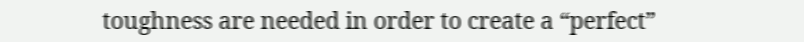toughness are needed in order to create a “perfect”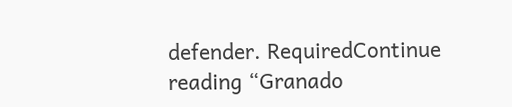defender. RequiredContinue reading “Granado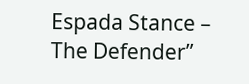Espada Stance – The Defender”